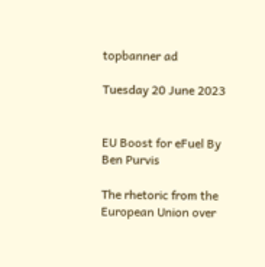topbanner ad

Tuesday 20 June 2023


EU Boost for eFuel By Ben Purvis

The rhetoric from the European Union over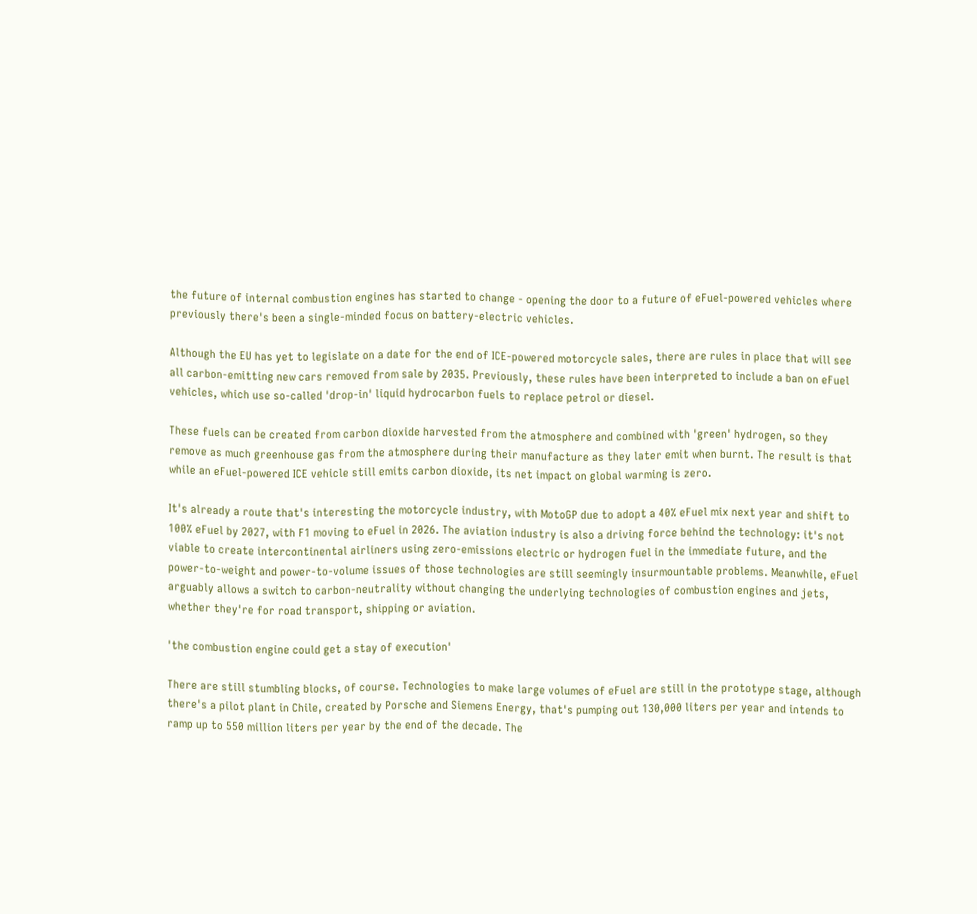the future of internal combustion engines has started to change - opening the door to a future of eFuel-powered vehicles where previously there's been a single-minded focus on battery-electric vehicles.

Although the EU has yet to legislate on a date for the end of ICE-powered motorcycle sales, there are rules in place that will see all carbon-emitting new cars removed from sale by 2035. Previously, these rules have been interpreted to include a ban on eFuel vehicles, which use so-called 'drop-in' liquid hydrocarbon fuels to replace petrol or diesel.

These fuels can be created from carbon dioxide harvested from the atmosphere and combined with 'green' hydrogen, so they remove as much greenhouse gas from the atmosphere during their manufacture as they later emit when burnt. The result is that while an eFuel-powered ICE vehicle still emits carbon dioxide, its net impact on global warming is zero.

It's already a route that's interesting the motorcycle industry, with MotoGP due to adopt a 40% eFuel mix next year and shift to 100% eFuel by 2027, with F1 moving to eFuel in 2026. The aviation industry is also a driving force behind the technology: it's not viable to create intercontinental airliners using zero-emissions electric or hydrogen fuel in the immediate future, and the power-to-weight and power-to-volume issues of those technologies are still seemingly insurmountable problems. Meanwhile, eFuel arguably allows a switch to carbon-neutrality without changing the underlying technologies of combustion engines and jets, whether they're for road transport, shipping or aviation.

'the combustion engine could get a stay of execution'

There are still stumbling blocks, of course. Technologies to make large volumes of eFuel are still in the prototype stage, although there's a pilot plant in Chile, created by Porsche and Siemens Energy, that's pumping out 130,000 liters per year and intends to ramp up to 550 million liters per year by the end of the decade. The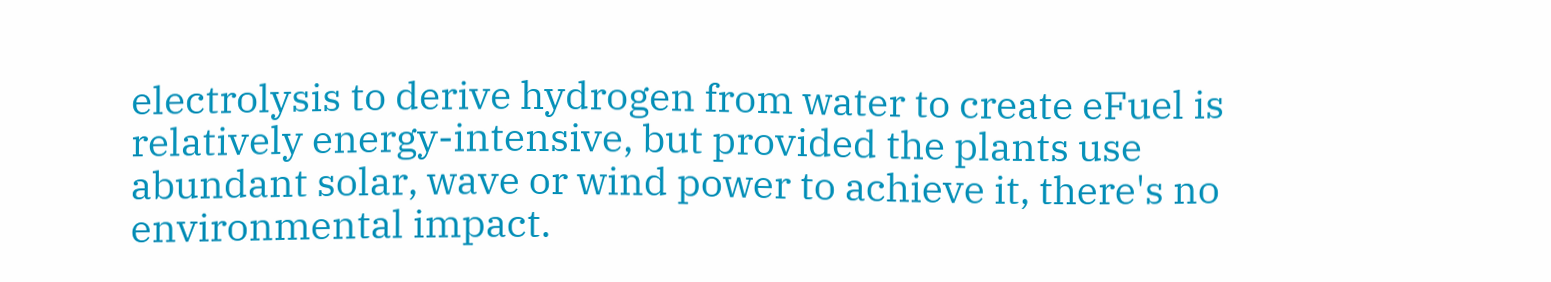electrolysis to derive hydrogen from water to create eFuel is relatively energy-intensive, but provided the plants use abundant solar, wave or wind power to achieve it, there's no environmental impact.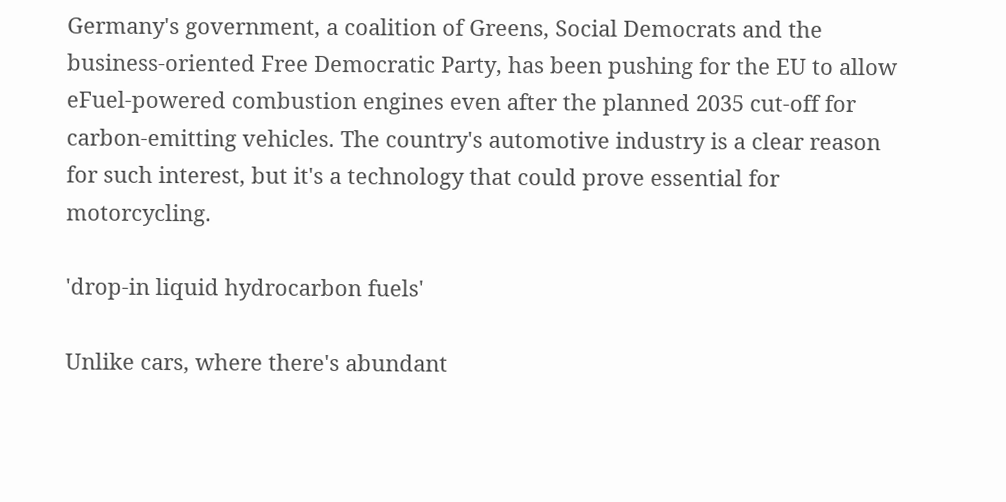Germany's government, a coalition of Greens, Social Democrats and the business-oriented Free Democratic Party, has been pushing for the EU to allow eFuel-powered combustion engines even after the planned 2035 cut-off for carbon-emitting vehicles. The country's automotive industry is a clear reason for such interest, but it's a technology that could prove essential for motorcycling.

'drop-in liquid hydrocarbon fuels'

Unlike cars, where there's abundant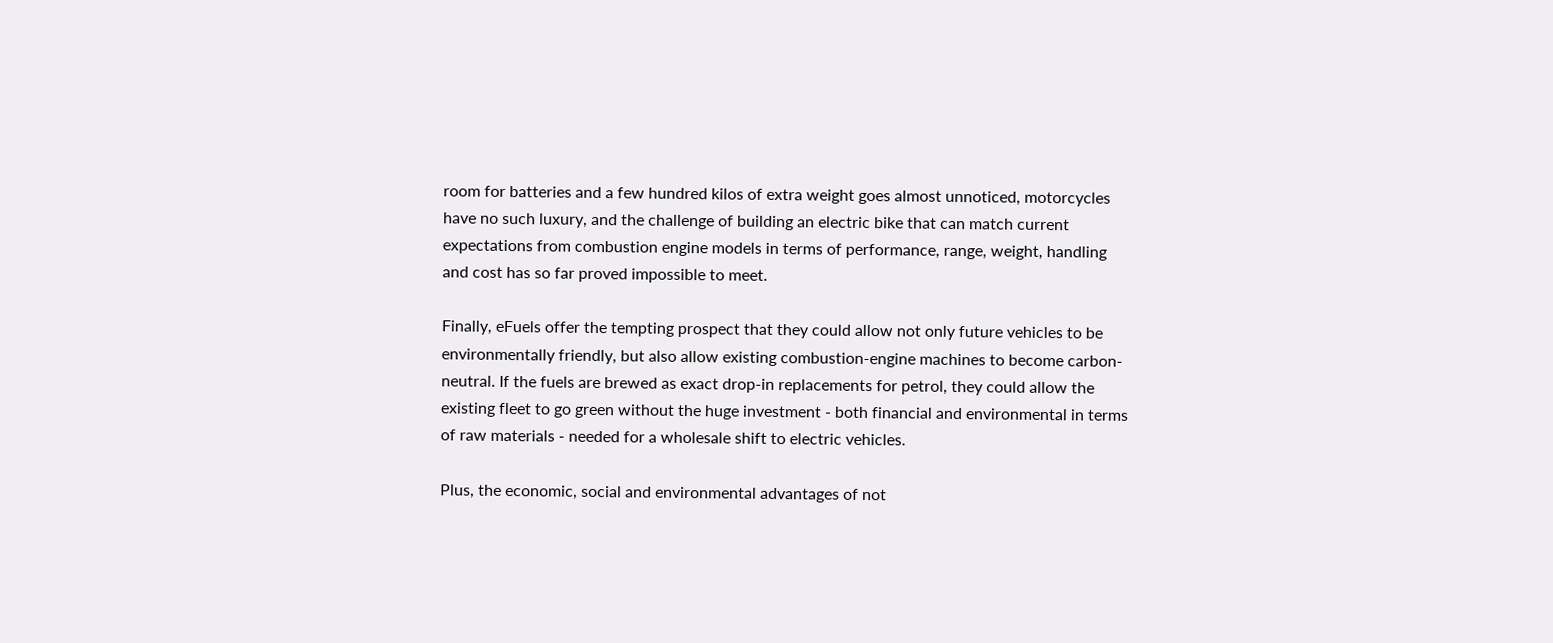room for batteries and a few hundred kilos of extra weight goes almost unnoticed, motorcycles have no such luxury, and the challenge of building an electric bike that can match current expectations from combustion engine models in terms of performance, range, weight, handling and cost has so far proved impossible to meet.

Finally, eFuels offer the tempting prospect that they could allow not only future vehicles to be environmentally friendly, but also allow existing combustion-engine machines to become carbon-neutral. If the fuels are brewed as exact drop-in replacements for petrol, they could allow the existing fleet to go green without the huge investment - both financial and environmental in terms of raw materials - needed for a wholesale shift to electric vehicles.

Plus, the economic, social and environmental advantages of not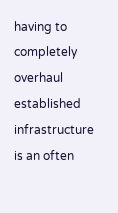having to completely overhaul established infrastructure is an often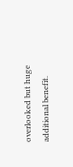overlooked but huge additional benefit.